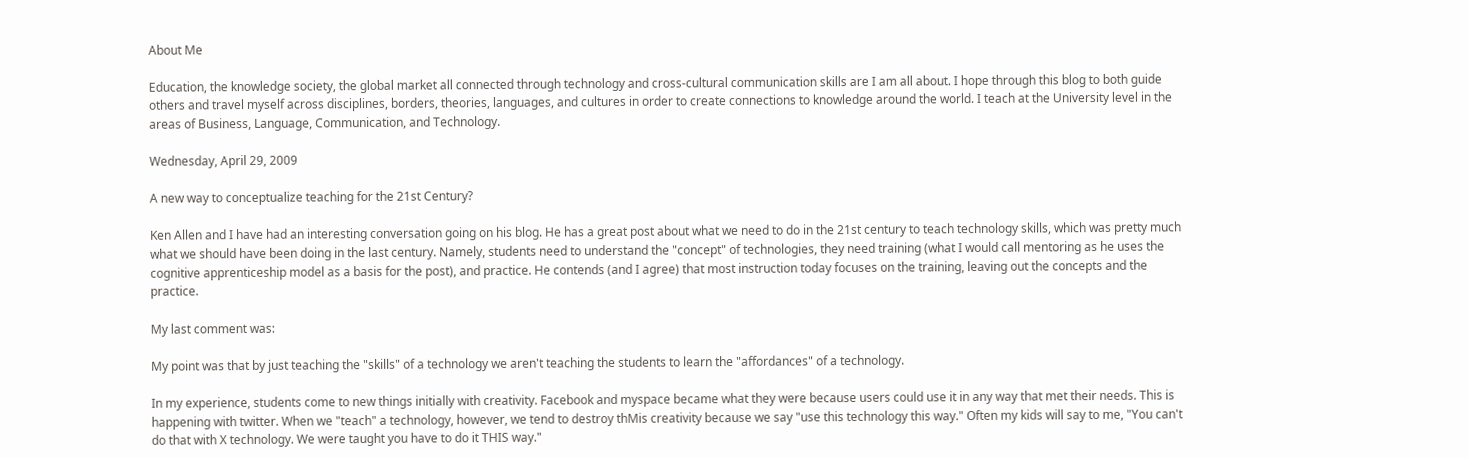About Me

Education, the knowledge society, the global market all connected through technology and cross-cultural communication skills are I am all about. I hope through this blog to both guide others and travel myself across disciplines, borders, theories, languages, and cultures in order to create connections to knowledge around the world. I teach at the University level in the areas of Business, Language, Communication, and Technology.

Wednesday, April 29, 2009

A new way to conceptualize teaching for the 21st Century?

Ken Allen and I have had an interesting conversation going on his blog. He has a great post about what we need to do in the 21st century to teach technology skills, which was pretty much what we should have been doing in the last century. Namely, students need to understand the "concept" of technologies, they need training (what I would call mentoring as he uses the cognitive apprenticeship model as a basis for the post), and practice. He contends (and I agree) that most instruction today focuses on the training, leaving out the concepts and the practice.

My last comment was:

My point was that by just teaching the "skills" of a technology we aren't teaching the students to learn the "affordances" of a technology.

In my experience, students come to new things initially with creativity. Facebook and myspace became what they were because users could use it in any way that met their needs. This is happening with twitter. When we "teach" a technology, however, we tend to destroy thMis creativity because we say "use this technology this way." Often my kids will say to me, "You can't do that with X technology. We were taught you have to do it THIS way."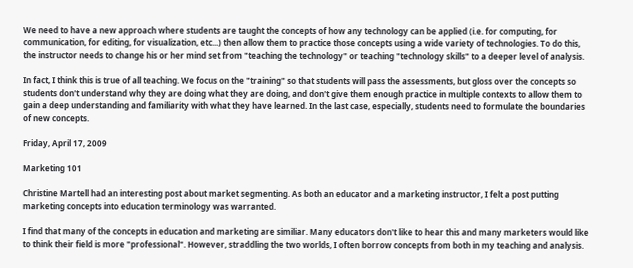We need to have a new approach where students are taught the concepts of how any technology can be applied (i.e. for computing, for communication, for editing, for visualization, etc...) then allow them to practice those concepts using a wide variety of technologies. To do this, the instructor needs to change his or her mind set from "teaching the technology" or teaching "technology skills" to a deeper level of analysis.

In fact, I think this is true of all teaching. We focus on the "training" so that students will pass the assessments, but gloss over the concepts so students don't understand why they are doing what they are doing, and don't give them enough practice in multiple contexts to allow them to gain a deep understanding and familiarity with what they have learned. In the last case, especially, students need to formulate the boundaries of new concepts.

Friday, April 17, 2009

Marketing 101

Christine Martell had an interesting post about market segmenting. As both an educator and a marketing instructor, I felt a post putting marketing concepts into education terminology was warranted.

I find that many of the concepts in education and marketing are similiar. Many educators don't like to hear this and many marketers would like to think their field is more "professional". However, straddling the two worlds, I often borrow concepts from both in my teaching and analysis.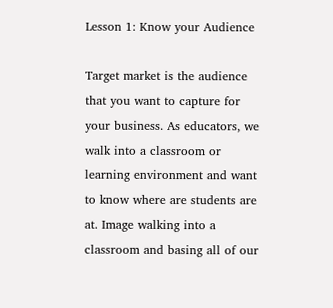Lesson 1: Know your Audience

Target market is the audience that you want to capture for your business. As educators, we walk into a classroom or learning environment and want to know where are students are at. Image walking into a classroom and basing all of our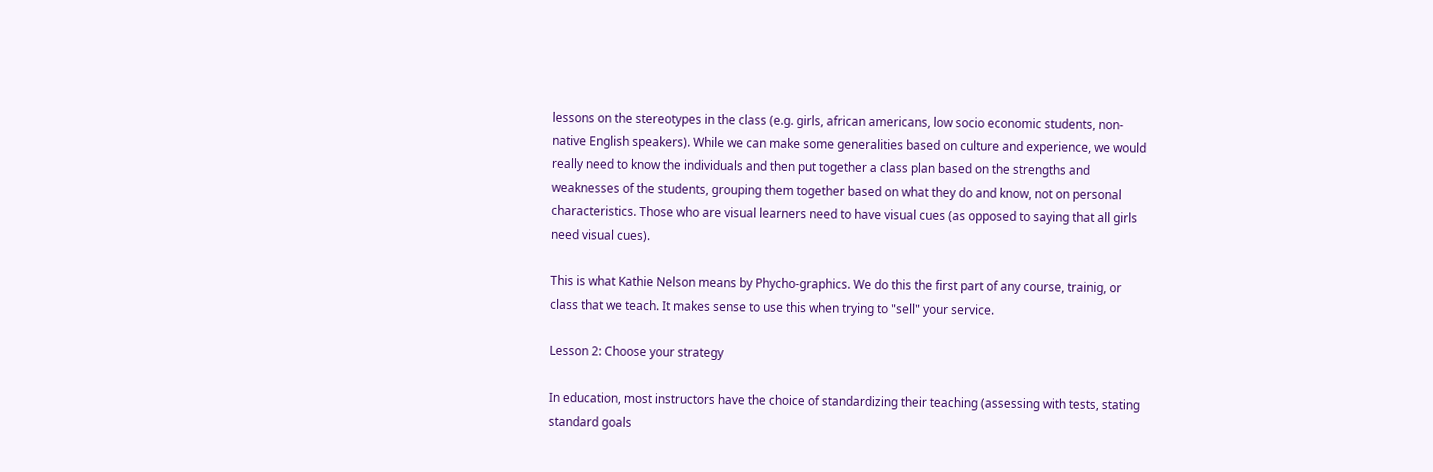lessons on the stereotypes in the class (e.g. girls, african americans, low socio economic students, non-native English speakers). While we can make some generalities based on culture and experience, we would really need to know the individuals and then put together a class plan based on the strengths and weaknesses of the students, grouping them together based on what they do and know, not on personal characteristics. Those who are visual learners need to have visual cues (as opposed to saying that all girls need visual cues).

This is what Kathie Nelson means by Phycho-graphics. We do this the first part of any course, trainig, or class that we teach. It makes sense to use this when trying to "sell" your service.

Lesson 2: Choose your strategy

In education, most instructors have the choice of standardizing their teaching (assessing with tests, stating standard goals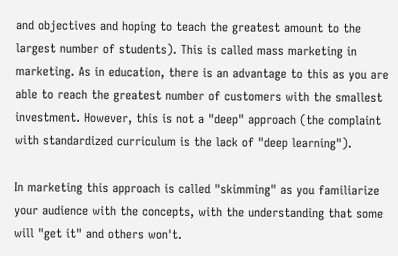and objectives and hoping to teach the greatest amount to the largest number of students). This is called mass marketing in marketing. As in education, there is an advantage to this as you are able to reach the greatest number of customers with the smallest investment. However, this is not a "deep" approach (the complaint with standardized curriculum is the lack of "deep learning").

In marketing this approach is called "skimming" as you familiarize your audience with the concepts, with the understanding that some will "get it" and others won't.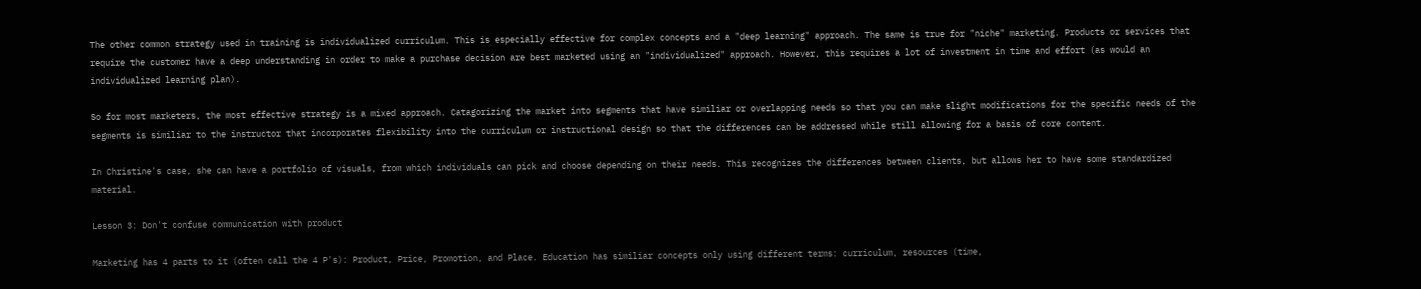The other common strategy used in training is individualized curriculum. This is especially effective for complex concepts and a "deep learning" approach. The same is true for "niche" marketing. Products or services that require the customer have a deep understanding in order to make a purchase decision are best marketed using an "individualized" approach. However, this requires a lot of investment in time and effort (as would an individualized learning plan).

So for most marketers, the most effective strategy is a mixed approach. Catagorizing the market into segments that have similiar or overlapping needs so that you can make slight modifications for the specific needs of the segments is similiar to the instructor that incorporates flexibility into the curriculum or instructional design so that the differences can be addressed while still allowing for a basis of core content.

In Christine's case, she can have a portfolio of visuals, from which individuals can pick and choose depending on their needs. This recognizes the differences between clients, but allows her to have some standardized material.

Lesson 3: Don't confuse communication with product

Marketing has 4 parts to it (often call the 4 P's): Product, Price, Promotion, and Place. Education has similiar concepts only using different terms: curriculum, resources (time,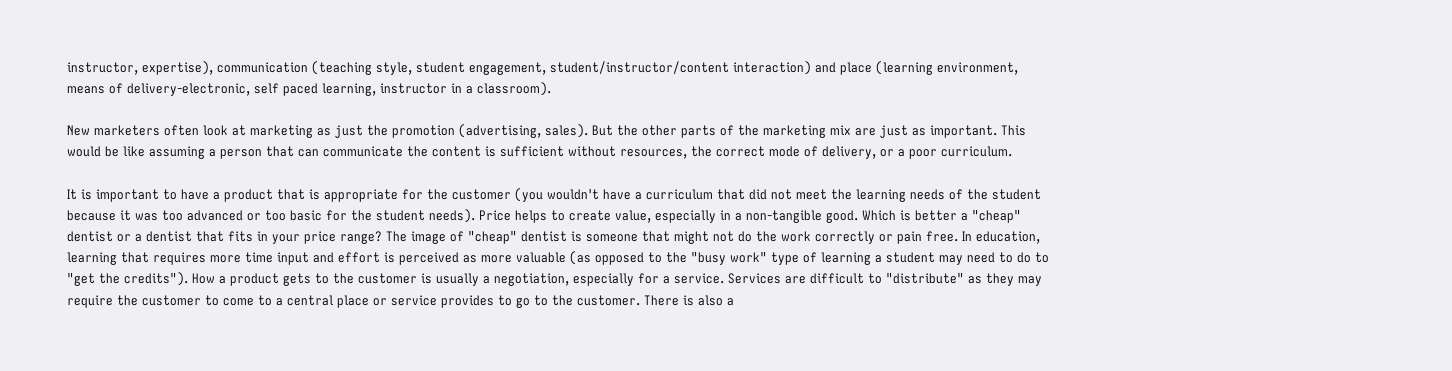instructor, expertise), communication (teaching style, student engagement, student/instructor/content interaction) and place (learning environment, means of delivery-electronic, self paced learning, instructor in a classroom).

New marketers often look at marketing as just the promotion (advertising, sales). But the other parts of the marketing mix are just as important. This would be like assuming a person that can communicate the content is sufficient without resources, the correct mode of delivery, or a poor curriculum.

It is important to have a product that is appropriate for the customer (you wouldn't have a curriculum that did not meet the learning needs of the student because it was too advanced or too basic for the student needs). Price helps to create value, especially in a non-tangible good. Which is better a "cheap" dentist or a dentist that fits in your price range? The image of "cheap" dentist is someone that might not do the work correctly or pain free. In education, learning that requires more time input and effort is perceived as more valuable (as opposed to the "busy work" type of learning a student may need to do to "get the credits"). How a product gets to the customer is usually a negotiation, especially for a service. Services are difficult to "distribute" as they may require the customer to come to a central place or service provides to go to the customer. There is also a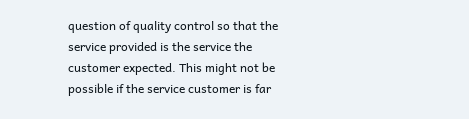question of quality control so that the service provided is the service the customer expected. This might not be possible if the service customer is far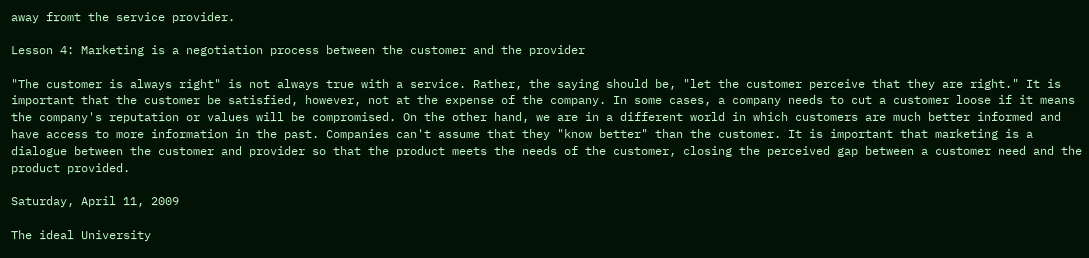away fromt the service provider.

Lesson 4: Marketing is a negotiation process between the customer and the provider

"The customer is always right" is not always true with a service. Rather, the saying should be, "let the customer perceive that they are right." It is important that the customer be satisfied, however, not at the expense of the company. In some cases, a company needs to cut a customer loose if it means the company's reputation or values will be compromised. On the other hand, we are in a different world in which customers are much better informed and have access to more information in the past. Companies can't assume that they "know better" than the customer. It is important that marketing is a dialogue between the customer and provider so that the product meets the needs of the customer, closing the perceived gap between a customer need and the product provided.

Saturday, April 11, 2009

The ideal University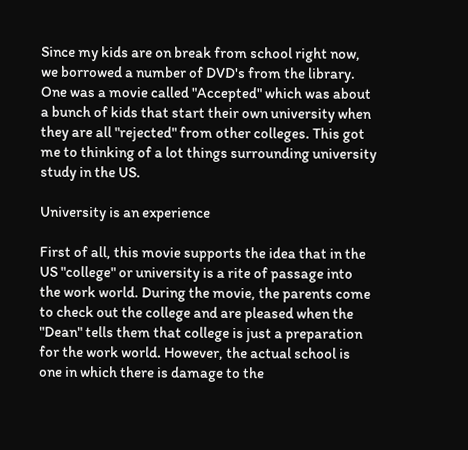Since my kids are on break from school right now, we borrowed a number of DVD's from the library. One was a movie called "Accepted" which was about a bunch of kids that start their own university when they are all "rejected" from other colleges. This got me to thinking of a lot things surrounding university study in the US.

University is an experience

First of all, this movie supports the idea that in the US "college" or university is a rite of passage into the work world. During the movie, the parents come to check out the college and are pleased when the "Dean" tells them that college is just a preparation for the work world. However, the actual school is one in which there is damage to the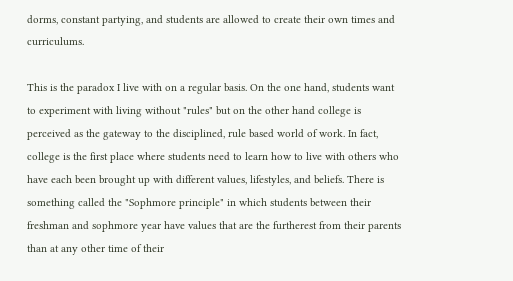dorms, constant partying, and students are allowed to create their own times and curriculums.

This is the paradox I live with on a regular basis. On the one hand, students want to experiment with living without "rules" but on the other hand college is perceived as the gateway to the disciplined, rule based world of work. In fact, college is the first place where students need to learn how to live with others who have each been brought up with different values, lifestyles, and beliefs. There is something called the "Sophmore principle" in which students between their freshman and sophmore year have values that are the furtherest from their parents than at any other time of their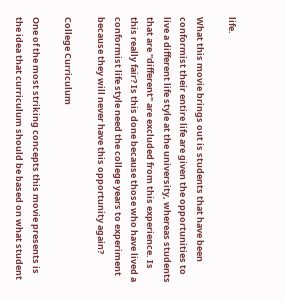life.

What this movie brings out is students that have been conformist their entire life are given the opportunities to live a different life style at the university, whereas students that are "different" are excluded from this experience. Is this really fair? Is this done because those who have lived a conformist life style need the college years to experiment because they will never have this opportunity again?

College Curriculum

One of the most striking concepts this movie presents is the idea that curriculum should be based on what student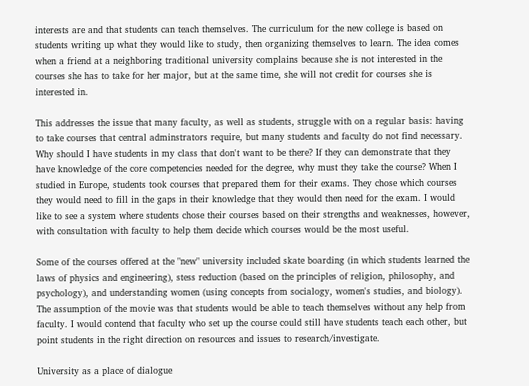interests are and that students can teach themselves. The curriculum for the new college is based on students writing up what they would like to study, then organizing themselves to learn. The idea comes when a friend at a neighboring traditional university complains because she is not interested in the courses she has to take for her major, but at the same time, she will not credit for courses she is interested in.

This addresses the issue that many faculty, as well as students, struggle with on a regular basis: having to take courses that central adminstrators require, but many students and faculty do not find necessary. Why should I have students in my class that don't want to be there? If they can demonstrate that they have knowledge of the core competencies needed for the degree, why must they take the course? When I studied in Europe, students took courses that prepared them for their exams. They chose which courses they would need to fill in the gaps in their knowledge that they would then need for the exam. I would like to see a system where students chose their courses based on their strengths and weaknesses, however, with consultation with faculty to help them decide which courses would be the most useful.

Some of the courses offered at the "new" university included skate boarding (in which students learned the laws of physics and engineering), stess reduction (based on the principles of religion, philosophy, and psychology), and understanding women (using concepts from socialogy, women's studies, and biology). The assumption of the movie was that students would be able to teach themselves without any help from faculty. I would contend that faculty who set up the course could still have students teach each other, but point students in the right direction on resources and issues to research/investigate.

University as a place of dialogue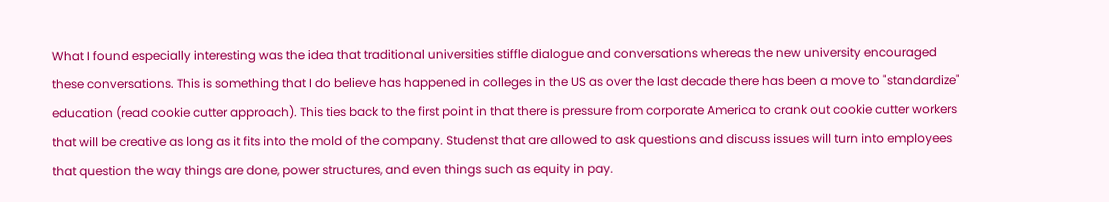What I found especially interesting was the idea that traditional universities stiffle dialogue and conversations whereas the new university encouraged these conversations. This is something that I do believe has happened in colleges in the US as over the last decade there has been a move to "standardize" education (read cookie cutter approach). This ties back to the first point in that there is pressure from corporate America to crank out cookie cutter workers that will be creative as long as it fits into the mold of the company. Studenst that are allowed to ask questions and discuss issues will turn into employees that question the way things are done, power structures, and even things such as equity in pay.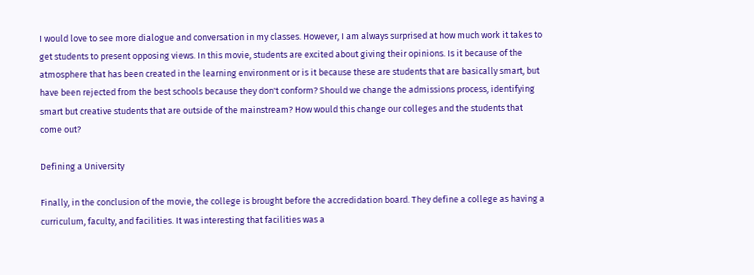I would love to see more dialogue and conversation in my classes. However, I am always surprised at how much work it takes to get students to present opposing views. In this movie, students are excited about giving their opinions. Is it because of the atmosphere that has been created in the learning environment or is it because these are students that are basically smart, but have been rejected from the best schools because they don't conform? Should we change the admissions process, identifying smart but creative students that are outside of the mainstream? How would this change our colleges and the students that come out?

Defining a University

Finally, in the conclusion of the movie, the college is brought before the accredidation board. They define a college as having a curriculum, faculty, and facilities. It was interesting that facilities was a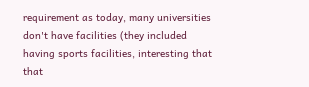requirement as today, many universities don't have facilities (they included having sports facilities, interesting that that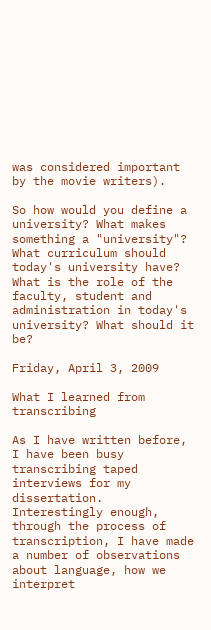was considered important by the movie writers).

So how would you define a university? What makes something a "university"? What curriculum should today's university have? What is the role of the faculty, student and administration in today's university? What should it be?

Friday, April 3, 2009

What I learned from transcribing

As I have written before, I have been busy transcribing taped interviews for my dissertation. Interestingly enough, through the process of transcription, I have made a number of observations about language, how we interpret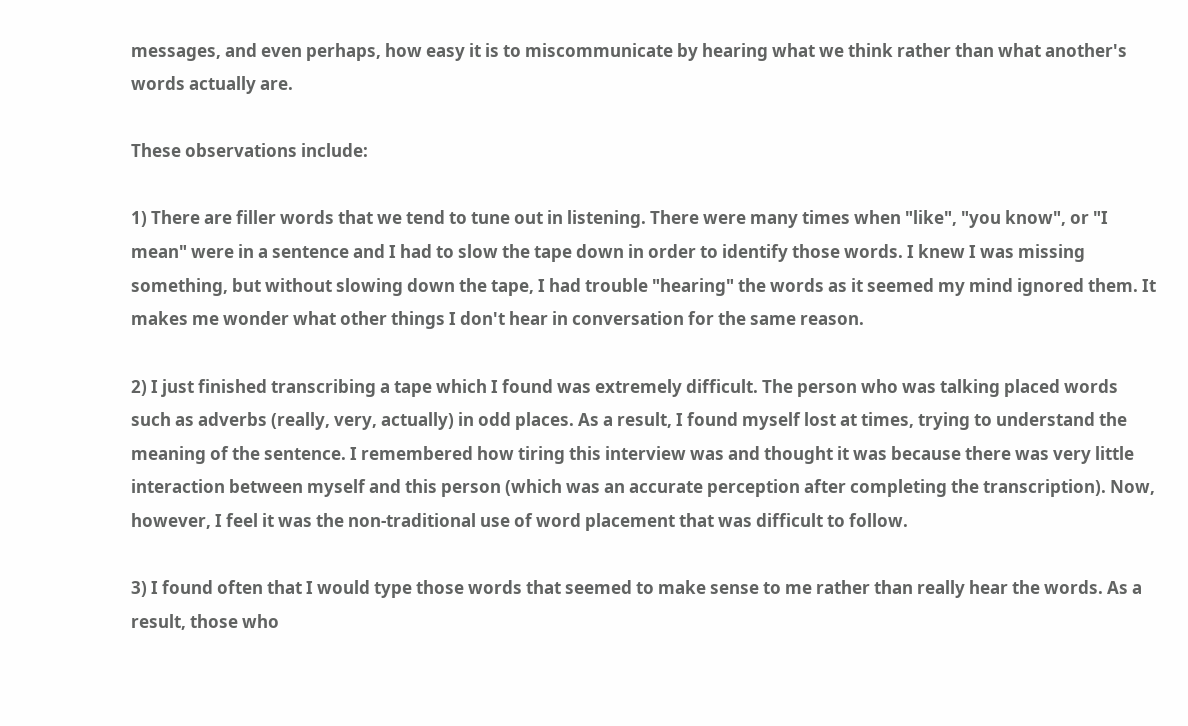messages, and even perhaps, how easy it is to miscommunicate by hearing what we think rather than what another's words actually are.

These observations include:

1) There are filler words that we tend to tune out in listening. There were many times when "like", "you know", or "I mean" were in a sentence and I had to slow the tape down in order to identify those words. I knew I was missing something, but without slowing down the tape, I had trouble "hearing" the words as it seemed my mind ignored them. It makes me wonder what other things I don't hear in conversation for the same reason.

2) I just finished transcribing a tape which I found was extremely difficult. The person who was talking placed words such as adverbs (really, very, actually) in odd places. As a result, I found myself lost at times, trying to understand the meaning of the sentence. I remembered how tiring this interview was and thought it was because there was very little interaction between myself and this person (which was an accurate perception after completing the transcription). Now, however, I feel it was the non-traditional use of word placement that was difficult to follow.

3) I found often that I would type those words that seemed to make sense to me rather than really hear the words. As a result, those who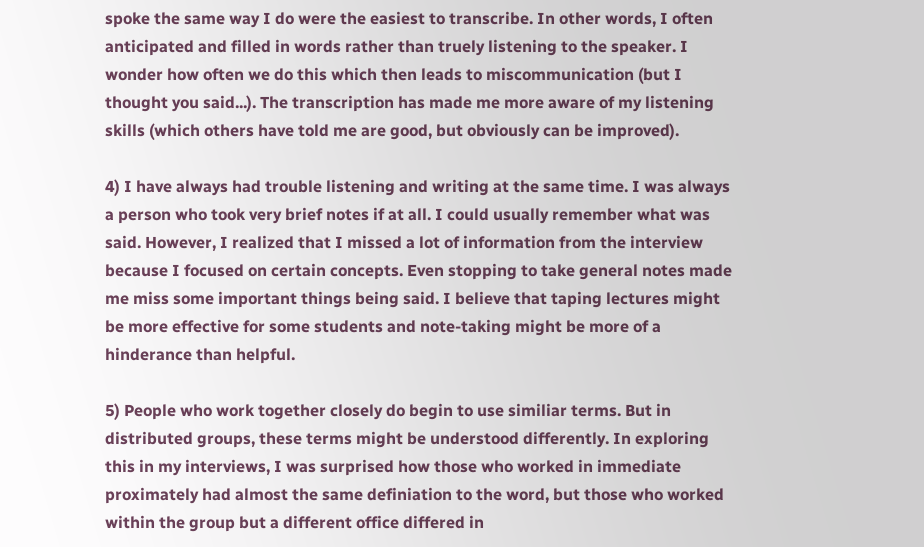spoke the same way I do were the easiest to transcribe. In other words, I often anticipated and filled in words rather than truely listening to the speaker. I wonder how often we do this which then leads to miscommunication (but I thought you said...). The transcription has made me more aware of my listening skills (which others have told me are good, but obviously can be improved).

4) I have always had trouble listening and writing at the same time. I was always a person who took very brief notes if at all. I could usually remember what was said. However, I realized that I missed a lot of information from the interview because I focused on certain concepts. Even stopping to take general notes made me miss some important things being said. I believe that taping lectures might be more effective for some students and note-taking might be more of a hinderance than helpful.

5) People who work together closely do begin to use similiar terms. But in distributed groups, these terms might be understood differently. In exploring this in my interviews, I was surprised how those who worked in immediate proximately had almost the same definiation to the word, but those who worked within the group but a different office differed in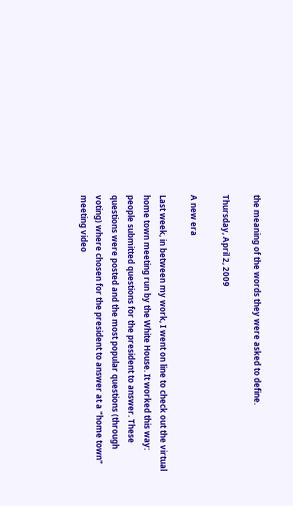the meaning of the words they were asked to define.

Thursday, April 2, 2009

A new era

Last week, in between my work, I went on line to check out the virtual home town meeting run by the White House. It worked this way: people submitted questions for the president to answer. These questions were posted and the most popular questions (through voting) where chosen for the president to answer at a "home town" meeting video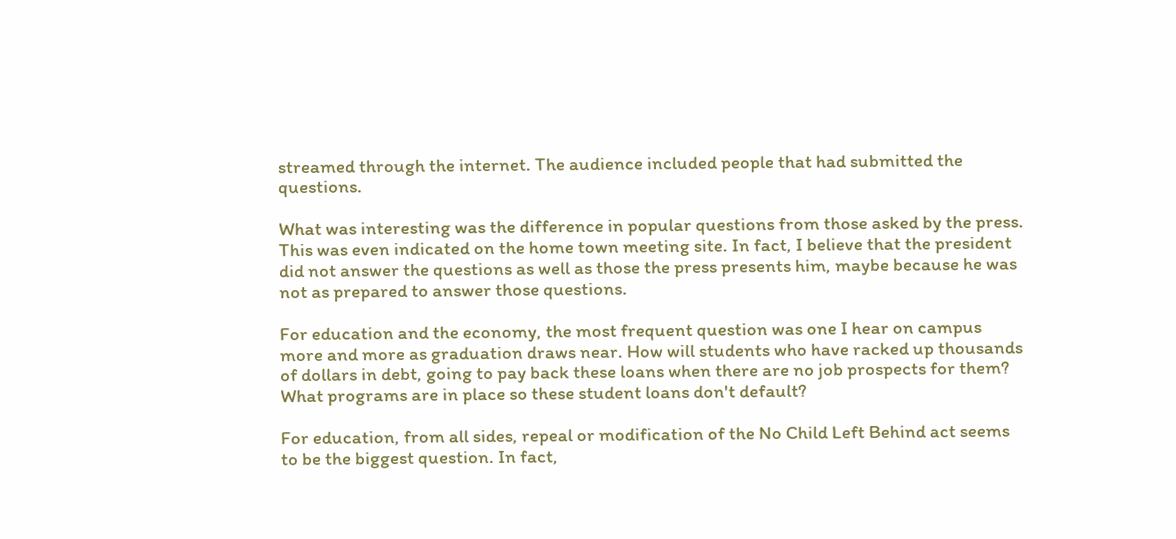streamed through the internet. The audience included people that had submitted the questions.

What was interesting was the difference in popular questions from those asked by the press. This was even indicated on the home town meeting site. In fact, I believe that the president did not answer the questions as well as those the press presents him, maybe because he was not as prepared to answer those questions.

For education and the economy, the most frequent question was one I hear on campus more and more as graduation draws near. How will students who have racked up thousands of dollars in debt, going to pay back these loans when there are no job prospects for them? What programs are in place so these student loans don't default?

For education, from all sides, repeal or modification of the No Child Left Behind act seems to be the biggest question. In fact,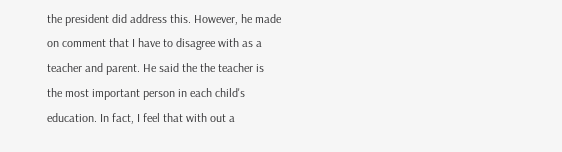the president did address this. However, he made on comment that I have to disagree with as a teacher and parent. He said the the teacher is the most important person in each child's education. In fact, I feel that with out a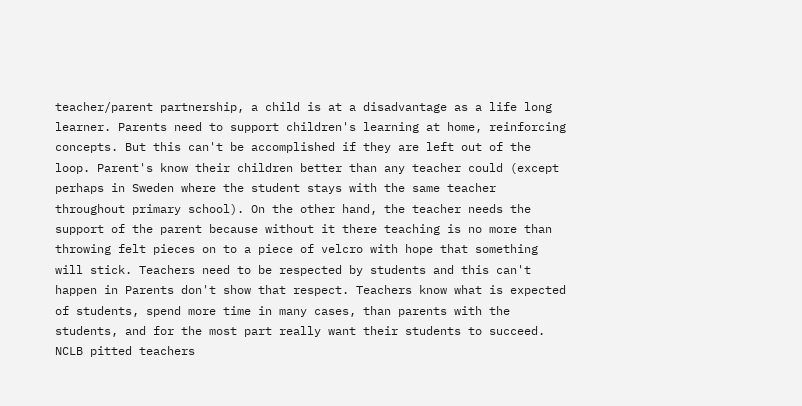teacher/parent partnership, a child is at a disadvantage as a life long learner. Parents need to support children's learning at home, reinforcing concepts. But this can't be accomplished if they are left out of the loop. Parent's know their children better than any teacher could (except perhaps in Sweden where the student stays with the same teacher throughout primary school). On the other hand, the teacher needs the support of the parent because without it there teaching is no more than throwing felt pieces on to a piece of velcro with hope that something will stick. Teachers need to be respected by students and this can't happen in Parents don't show that respect. Teachers know what is expected of students, spend more time in many cases, than parents with the students, and for the most part really want their students to succeed. NCLB pitted teachers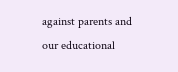against parents and our educational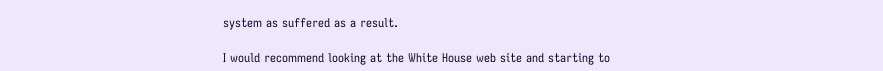system as suffered as a result.

I would recommend looking at the White House web site and starting to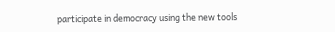participate in democracy using the new tools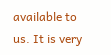available to us. It is very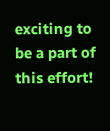exciting to be a part of this effort!